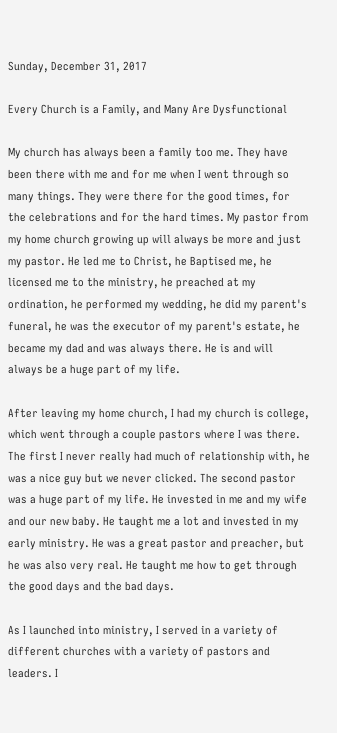Sunday, December 31, 2017

Every Church is a Family, and Many Are Dysfunctional

My church has always been a family too me. They have been there with me and for me when I went through so many things. They were there for the good times, for the celebrations and for the hard times. My pastor from my home church growing up will always be more and just my pastor. He led me to Christ, he Baptised me, he licensed me to the ministry, he preached at my ordination, he performed my wedding, he did my parent's funeral, he was the executor of my parent's estate, he became my dad and was always there. He is and will always be a huge part of my life.

After leaving my home church, I had my church is college, which went through a couple pastors where I was there. The first I never really had much of relationship with, he was a nice guy but we never clicked. The second pastor was a huge part of my life. He invested in me and my wife and our new baby. He taught me a lot and invested in my early ministry. He was a great pastor and preacher, but he was also very real. He taught me how to get through the good days and the bad days.

As I launched into ministry, I served in a variety of different churches with a variety of pastors and leaders. I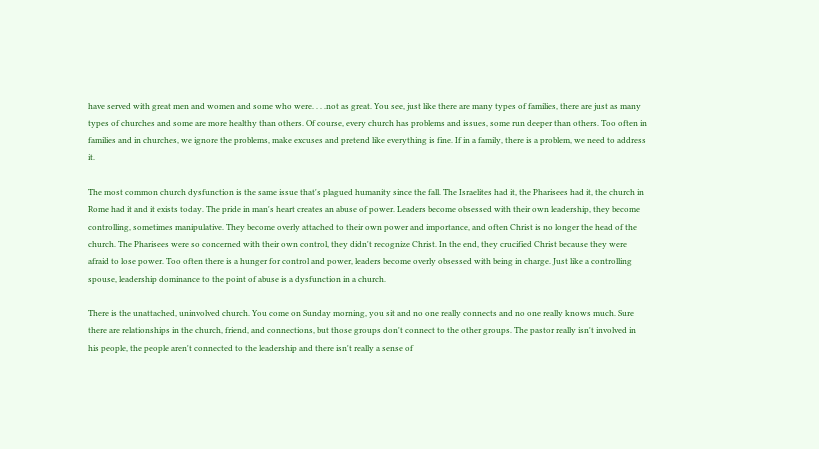have served with great men and women and some who were. . . .not as great. You see, just like there are many types of families, there are just as many types of churches and some are more healthy than others. Of course, every church has problems and issues, some run deeper than others. Too often in families and in churches, we ignore the problems, make excuses and pretend like everything is fine. If in a family, there is a problem, we need to address it.

The most common church dysfunction is the same issue that's plagued humanity since the fall. The Israelites had it, the Pharisees had it, the church in Rome had it and it exists today. The pride in man's heart creates an abuse of power. Leaders become obsessed with their own leadership, they become controlling, sometimes manipulative. They become overly attached to their own power and importance, and often Christ is no longer the head of the church. The Pharisees were so concerned with their own control, they didn't recognize Christ. In the end, they crucified Christ because they were afraid to lose power. Too often there is a hunger for control and power, leaders become overly obsessed with being in charge. Just like a controlling spouse, leadership dominance to the point of abuse is a dysfunction in a church.

There is the unattached, uninvolved church. You come on Sunday morning, you sit and no one really connects and no one really knows much. Sure there are relationships in the church, friend, and connections, but those groups don't connect to the other groups. The pastor really isn't involved in his people, the people aren't connected to the leadership and there isn't really a sense of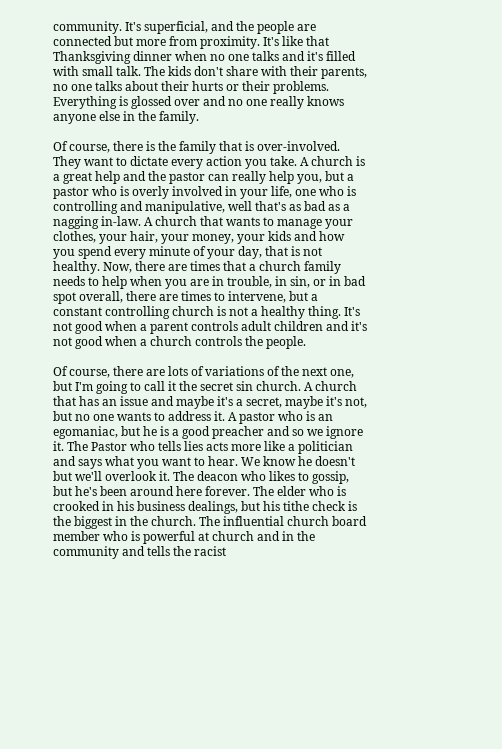community. It's superficial, and the people are connected but more from proximity. It's like that Thanksgiving dinner when no one talks and it's filled with small talk. The kids don't share with their parents, no one talks about their hurts or their problems. Everything is glossed over and no one really knows anyone else in the family.

Of course, there is the family that is over-involved. They want to dictate every action you take. A church is a great help and the pastor can really help you, but a pastor who is overly involved in your life, one who is controlling and manipulative, well that's as bad as a nagging in-law. A church that wants to manage your clothes, your hair, your money, your kids and how you spend every minute of your day, that is not healthy. Now, there are times that a church family needs to help when you are in trouble, in sin, or in bad spot overall, there are times to intervene, but a constant controlling church is not a healthy thing. It's not good when a parent controls adult children and it's not good when a church controls the people.

Of course, there are lots of variations of the next one, but I'm going to call it the secret sin church. A church that has an issue and maybe it's a secret, maybe it's not, but no one wants to address it. A pastor who is an egomaniac, but he is a good preacher and so we ignore it. The Pastor who tells lies acts more like a politician and says what you want to hear. We know he doesn't but we'll overlook it. The deacon who likes to gossip, but he's been around here forever. The elder who is crooked in his business dealings, but his tithe check is the biggest in the church. The influential church board member who is powerful at church and in the community and tells the racist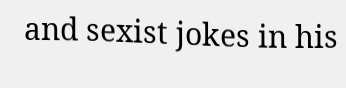and sexist jokes in his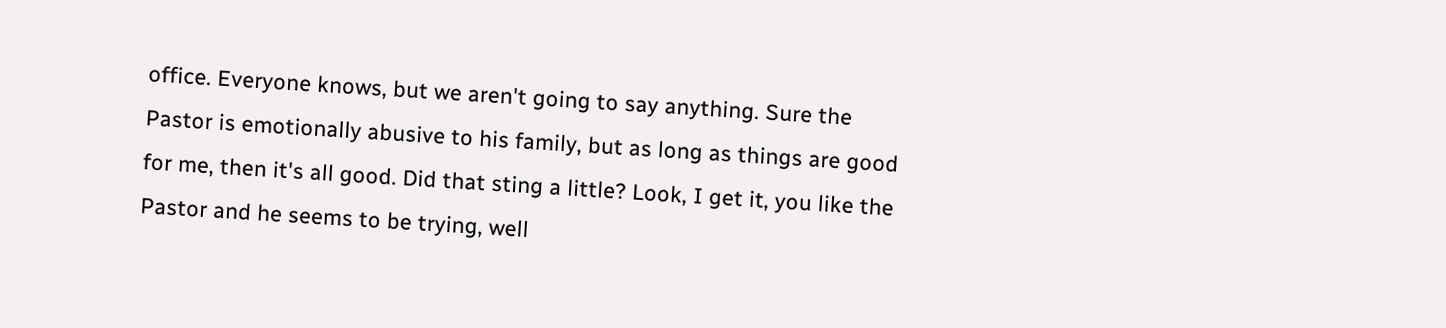office. Everyone knows, but we aren't going to say anything. Sure the Pastor is emotionally abusive to his family, but as long as things are good for me, then it's all good. Did that sting a little? Look, I get it, you like the Pastor and he seems to be trying, well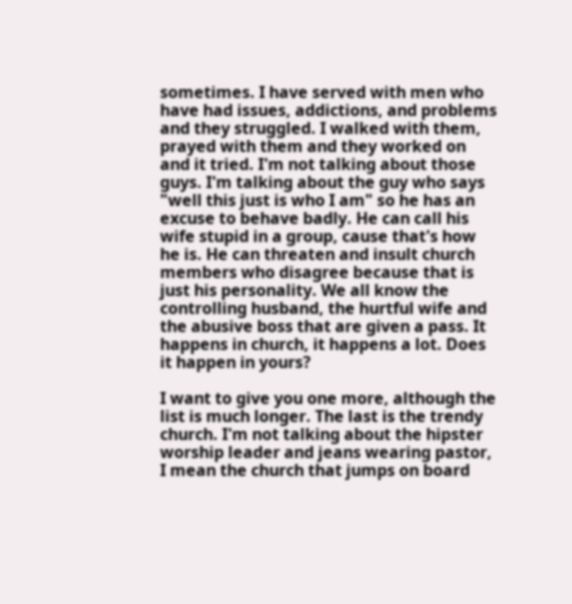sometimes. I have served with men who have had issues, addictions, and problems and they struggled. I walked with them, prayed with them and they worked on and it tried. I'm not talking about those guys. I'm talking about the guy who says "well this just is who I am" so he has an excuse to behave badly. He can call his wife stupid in a group, cause that's how he is. He can threaten and insult church members who disagree because that is just his personality. We all know the controlling husband, the hurtful wife and the abusive boss that are given a pass. It happens in church, it happens a lot. Does it happen in yours?

I want to give you one more, although the list is much longer. The last is the trendy church. I'm not talking about the hipster worship leader and jeans wearing pastor, I mean the church that jumps on board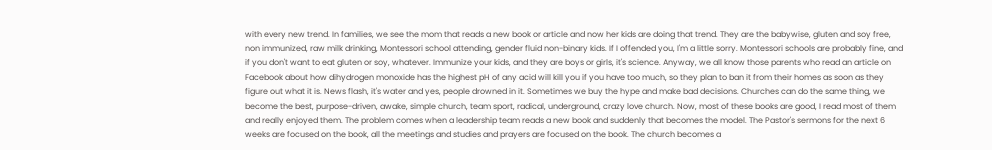with every new trend. In families, we see the mom that reads a new book or article and now her kids are doing that trend. They are the babywise, gluten and soy free, non immunized, raw milk drinking, Montessori school attending, gender fluid non-binary kids. If I offended you, I'm a little sorry. Montessori schools are probably fine, and if you don't want to eat gluten or soy, whatever. Immunize your kids, and they are boys or girls, it's science. Anyway, we all know those parents who read an article on Facebook about how dihydrogen monoxide has the highest pH of any acid will kill you if you have too much, so they plan to ban it from their homes as soon as they figure out what it is. News flash, it's water and yes, people drowned in it. Sometimes we buy the hype and make bad decisions. Churches can do the same thing, we become the best, purpose-driven, awake, simple church, team sport, radical, underground, crazy love church. Now, most of these books are good, I read most of them and really enjoyed them. The problem comes when a leadership team reads a new book and suddenly that becomes the model. The Pastor's sermons for the next 6 weeks are focused on the book, all the meetings and studies and prayers are focused on the book. The church becomes a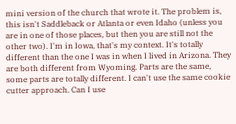mini version of the church that wrote it. The problem is, this isn't Saddleback or Atlanta or even Idaho (unless you are in one of those places, but then you are still not the other two). I'm in Iowa, that's my context. It's totally different than the one I was in when I lived in Arizona. They are both different from Wyoming. Parts are the same, some parts are totally different. I can't use the same cookie cutter approach. Can I use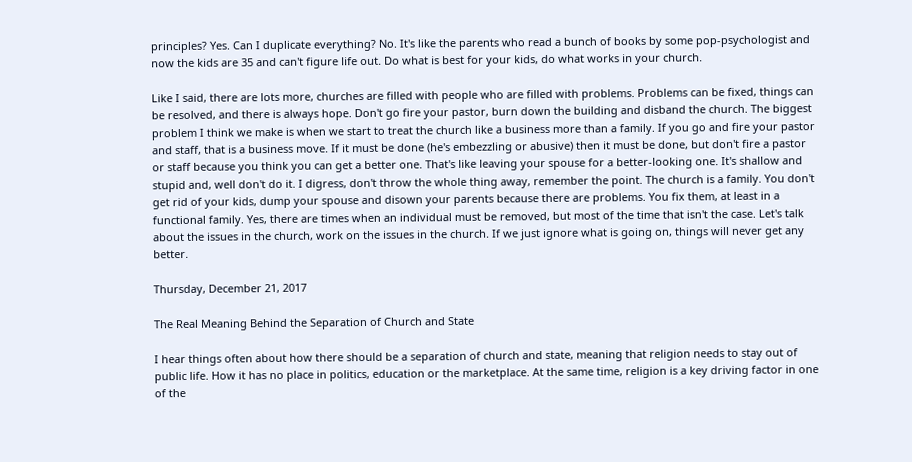principles? Yes. Can I duplicate everything? No. It's like the parents who read a bunch of books by some pop-psychologist and now the kids are 35 and can't figure life out. Do what is best for your kids, do what works in your church.

Like I said, there are lots more, churches are filled with people who are filled with problems. Problems can be fixed, things can be resolved, and there is always hope. Don't go fire your pastor, burn down the building and disband the church. The biggest problem I think we make is when we start to treat the church like a business more than a family. If you go and fire your pastor and staff, that is a business move. If it must be done (he's embezzling or abusive) then it must be done, but don't fire a pastor or staff because you think you can get a better one. That's like leaving your spouse for a better-looking one. It's shallow and stupid and, well don't do it. I digress, don't throw the whole thing away, remember the point. The church is a family. You don't get rid of your kids, dump your spouse and disown your parents because there are problems. You fix them, at least in a functional family. Yes, there are times when an individual must be removed, but most of the time that isn't the case. Let's talk about the issues in the church, work on the issues in the church. If we just ignore what is going on, things will never get any better.

Thursday, December 21, 2017

The Real Meaning Behind the Separation of Church and State

I hear things often about how there should be a separation of church and state, meaning that religion needs to stay out of public life. How it has no place in politics, education or the marketplace. At the same time, religion is a key driving factor in one of the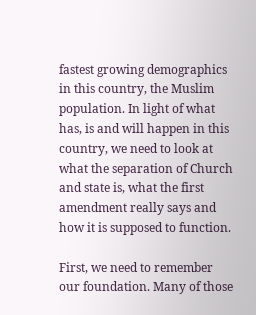fastest growing demographics in this country, the Muslim population. In light of what has, is and will happen in this country, we need to look at what the separation of Church and state is, what the first amendment really says and how it is supposed to function.

First, we need to remember our foundation. Many of those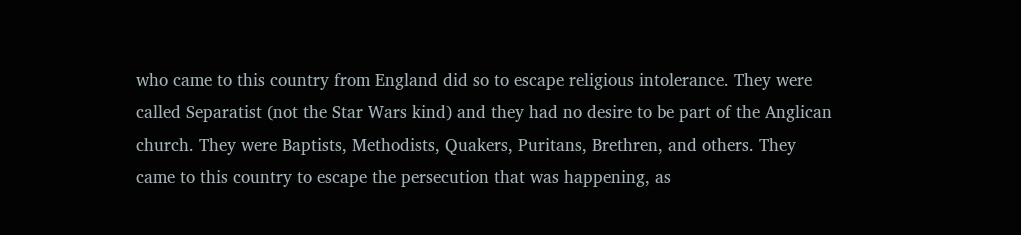who came to this country from England did so to escape religious intolerance. They were called Separatist (not the Star Wars kind) and they had no desire to be part of the Anglican church. They were Baptists, Methodists, Quakers, Puritans, Brethren, and others. They came to this country to escape the persecution that was happening, as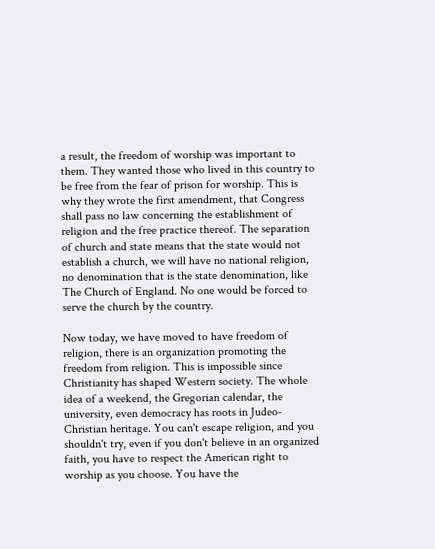a result, the freedom of worship was important to them. They wanted those who lived in this country to be free from the fear of prison for worship. This is why they wrote the first amendment, that Congress shall pass no law concerning the establishment of religion and the free practice thereof. The separation of church and state means that the state would not establish a church, we will have no national religion, no denomination that is the state denomination, like The Church of England. No one would be forced to serve the church by the country.

Now today, we have moved to have freedom of religion, there is an organization promoting the freedom from religion. This is impossible since Christianity has shaped Western society. The whole idea of a weekend, the Gregorian calendar, the university, even democracy has roots in Judeo-Christian heritage. You can't escape religion, and you shouldn't try, even if you don't believe in an organized faith, you have to respect the American right to worship as you choose. You have the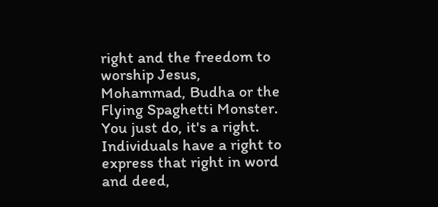right and the freedom to worship Jesus, Mohammad, Budha or the Flying Spaghetti Monster. You just do, it's a right. Individuals have a right to express that right in word and deed,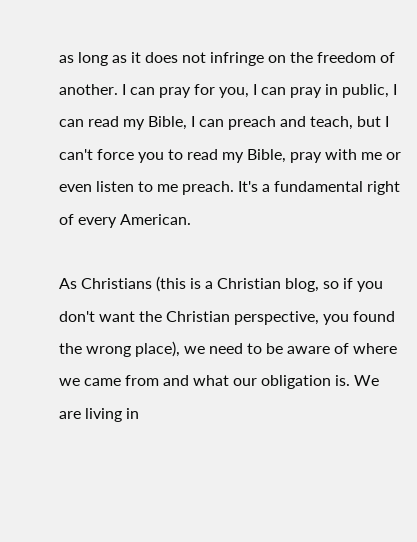as long as it does not infringe on the freedom of another. I can pray for you, I can pray in public, I can read my Bible, I can preach and teach, but I can't force you to read my Bible, pray with me or even listen to me preach. It's a fundamental right of every American.

As Christians (this is a Christian blog, so if you don't want the Christian perspective, you found the wrong place), we need to be aware of where we came from and what our obligation is. We are living in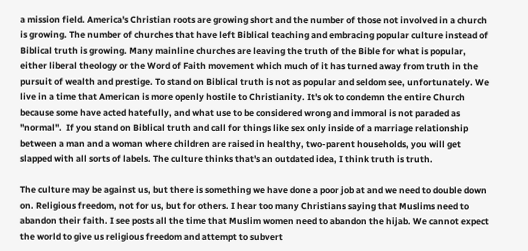a mission field. America's Christian roots are growing short and the number of those not involved in a church is growing. The number of churches that have left Biblical teaching and embracing popular culture instead of Biblical truth is growing. Many mainline churches are leaving the truth of the Bible for what is popular, either liberal theology or the Word of Faith movement which much of it has turned away from truth in the pursuit of wealth and prestige. To stand on Biblical truth is not as popular and seldom see, unfortunately. We live in a time that American is more openly hostile to Christianity. It's ok to condemn the entire Church because some have acted hatefully, and what use to be considered wrong and immoral is not paraded as "normal".  If you stand on Biblical truth and call for things like sex only inside of a marriage relationship between a man and a woman where children are raised in healthy, two-parent households, you will get slapped with all sorts of labels. The culture thinks that's an outdated idea, I think truth is truth.

The culture may be against us, but there is something we have done a poor job at and we need to double down on. Religious freedom, not for us, but for others. I hear too many Christians saying that Muslims need to abandon their faith. I see posts all the time that Muslim women need to abandon the hijab. We cannot expect the world to give us religious freedom and attempt to subvert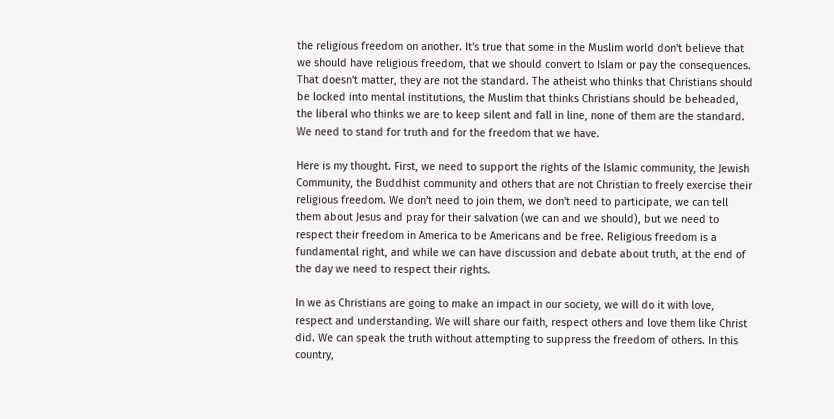the religious freedom on another. It's true that some in the Muslim world don't believe that we should have religious freedom, that we should convert to Islam or pay the consequences. That doesn't matter, they are not the standard. The atheist who thinks that Christians should be locked into mental institutions, the Muslim that thinks Christians should be beheaded, the liberal who thinks we are to keep silent and fall in line, none of them are the standard. We need to stand for truth and for the freedom that we have.

Here is my thought. First, we need to support the rights of the Islamic community, the Jewish Community, the Buddhist community and others that are not Christian to freely exercise their religious freedom. We don't need to join them, we don't need to participate, we can tell them about Jesus and pray for their salvation (we can and we should), but we need to respect their freedom in America to be Americans and be free. Religious freedom is a fundamental right, and while we can have discussion and debate about truth, at the end of the day we need to respect their rights.

In we as Christians are going to make an impact in our society, we will do it with love, respect and understanding. We will share our faith, respect others and love them like Christ did. We can speak the truth without attempting to suppress the freedom of others. In this country,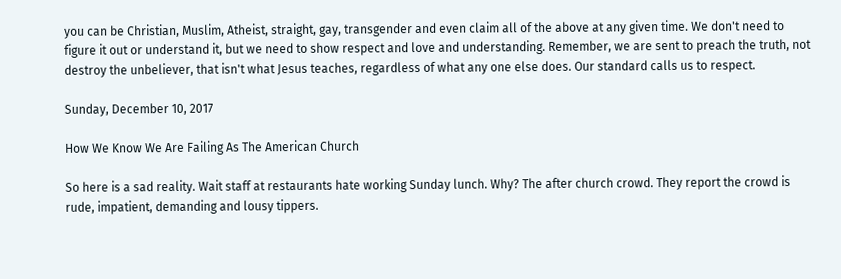you can be Christian, Muslim, Atheist, straight, gay, transgender and even claim all of the above at any given time. We don't need to figure it out or understand it, but we need to show respect and love and understanding. Remember, we are sent to preach the truth, not destroy the unbeliever, that isn't what Jesus teaches, regardless of what any one else does. Our standard calls us to respect.

Sunday, December 10, 2017

How We Know We Are Failing As The American Church

So here is a sad reality. Wait staff at restaurants hate working Sunday lunch. Why? The after church crowd. They report the crowd is rude, impatient, demanding and lousy tippers.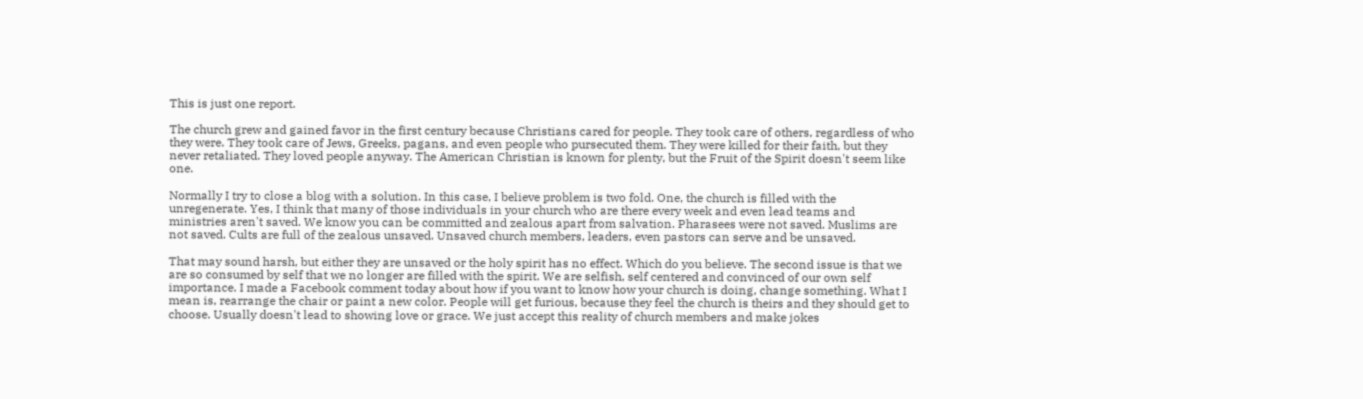This is just one report.

The church grew and gained favor in the first century because Christians cared for people. They took care of others, regardless of who they were. They took care of Jews, Greeks, pagans, and even people who pursecuted them. They were killed for their faith, but they never retaliated. They loved people anyway. The American Christian is known for plenty, but the Fruit of the Spirit doesn't seem like one.

Normally I try to close a blog with a solution. In this case, I believe problem is two fold. One, the church is filled with the unregenerate. Yes, I think that many of those individuals in your church who are there every week and even lead teams and ministries aren't saved. We know you can be committed and zealous apart from salvation. Pharasees were not saved. Muslims are not saved. Cults are full of the zealous unsaved. Unsaved church members, leaders, even pastors can serve and be unsaved.

That may sound harsh, but either they are unsaved or the holy spirit has no effect. Which do you believe. The second issue is that we are so consumed by self that we no longer are filled with the spirit. We are selfish, self centered and convinced of our own self importance. I made a Facebook comment today about how if you want to know how your church is doing, change something. What I mean is, rearrange the chair or paint a new color. People will get furious, because they feel the church is theirs and they should get to choose. Usually doesn't lead to showing love or grace. We just accept this reality of church members and make jokes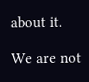about it.

We are not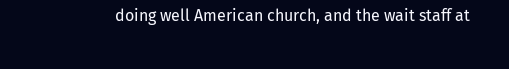doing well American church, and the wait staff at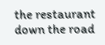the restaurant down the road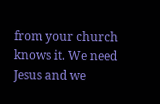from your church knows it. We need Jesus and we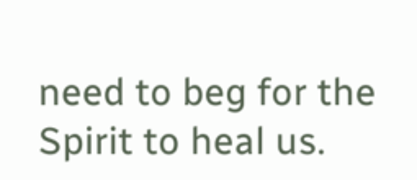need to beg for the Spirit to heal us.